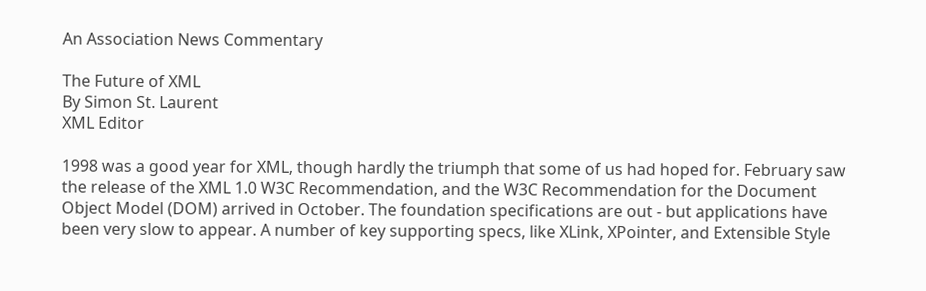An Association News Commentary

The Future of XML
By Simon St. Laurent
XML Editor

1998 was a good year for XML, though hardly the triumph that some of us had hoped for. February saw the release of the XML 1.0 W3C Recommendation, and the W3C Recommendation for the Document Object Model (DOM) arrived in October. The foundation specifications are out - but applications have been very slow to appear. A number of key supporting specs, like XLink, XPointer, and Extensible Style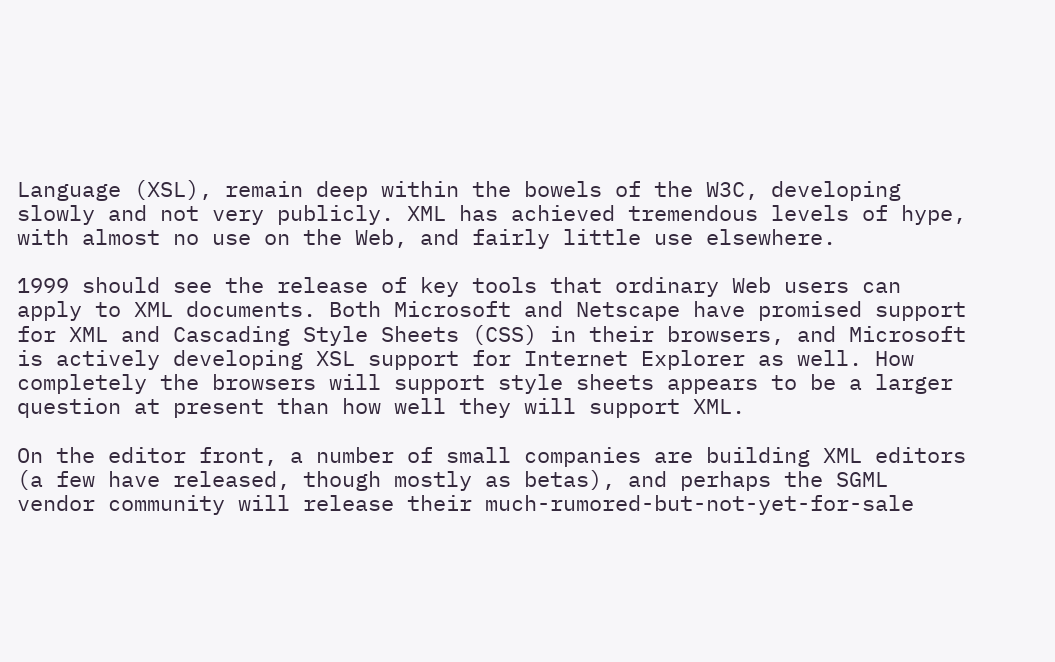Language (XSL), remain deep within the bowels of the W3C, developing slowly and not very publicly. XML has achieved tremendous levels of hype, with almost no use on the Web, and fairly little use elsewhere.

1999 should see the release of key tools that ordinary Web users can apply to XML documents. Both Microsoft and Netscape have promised support for XML and Cascading Style Sheets (CSS) in their browsers, and Microsoft is actively developing XSL support for Internet Explorer as well. How completely the browsers will support style sheets appears to be a larger question at present than how well they will support XML.

On the editor front, a number of small companies are building XML editors (a few have released, though mostly as betas), and perhaps the SGML vendor community will release their much-rumored-but-not-yet-for-sale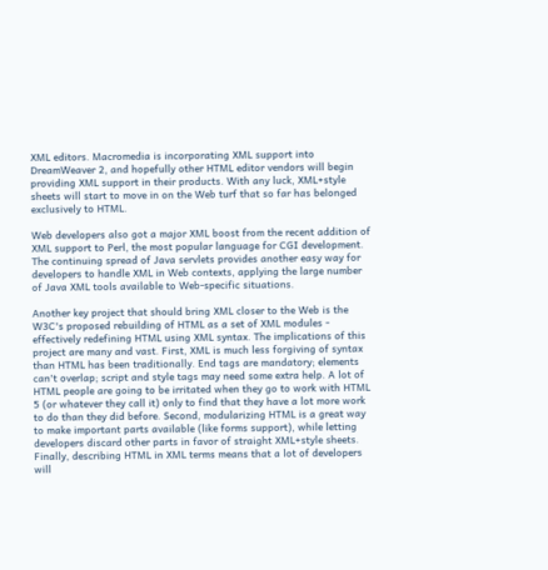XML editors. Macromedia is incorporating XML support into DreamWeaver 2, and hopefully other HTML editor vendors will begin providing XML support in their products. With any luck, XML+style sheets will start to move in on the Web turf that so far has belonged exclusively to HTML.

Web developers also got a major XML boost from the recent addition of XML support to Perl, the most popular language for CGI development. The continuing spread of Java servlets provides another easy way for developers to handle XML in Web contexts, applying the large number of Java XML tools available to Web-specific situations.

Another key project that should bring XML closer to the Web is the W3C's proposed rebuilding of HTML as a set of XML modules - effectively redefining HTML using XML syntax. The implications of this project are many and vast. First, XML is much less forgiving of syntax than HTML has been traditionally. End tags are mandatory; elements can't overlap; script and style tags may need some extra help. A lot of HTML people are going to be irritated when they go to work with HTML 5 (or whatever they call it) only to find that they have a lot more work to do than they did before. Second, modularizing HTML is a great way to make important parts available (like forms support), while letting developers discard other parts in favor of straight XML+style sheets. Finally, describing HTML in XML terms means that a lot of developers will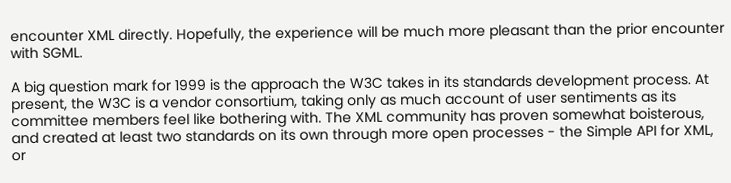encounter XML directly. Hopefully, the experience will be much more pleasant than the prior encounter with SGML.

A big question mark for 1999 is the approach the W3C takes in its standards development process. At present, the W3C is a vendor consortium, taking only as much account of user sentiments as its committee members feel like bothering with. The XML community has proven somewhat boisterous, and created at least two standards on its own through more open processes - the Simple API for XML, or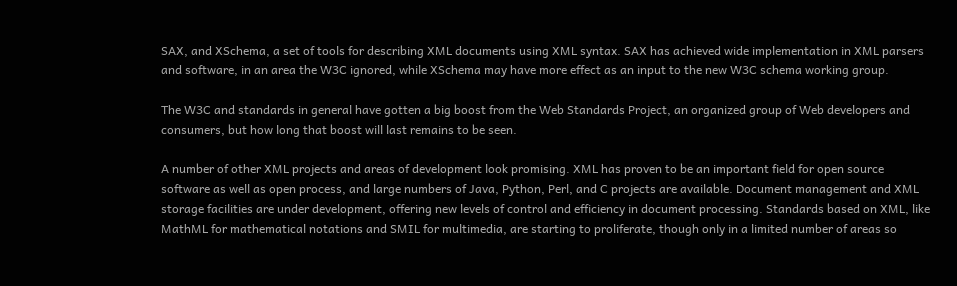SAX, and XSchema, a set of tools for describing XML documents using XML syntax. SAX has achieved wide implementation in XML parsers and software, in an area the W3C ignored, while XSchema may have more effect as an input to the new W3C schema working group.

The W3C and standards in general have gotten a big boost from the Web Standards Project, an organized group of Web developers and consumers, but how long that boost will last remains to be seen.

A number of other XML projects and areas of development look promising. XML has proven to be an important field for open source software as well as open process, and large numbers of Java, Python, Perl, and C projects are available. Document management and XML storage facilities are under development, offering new levels of control and efficiency in document processing. Standards based on XML, like MathML for mathematical notations and SMIL for multimedia, are starting to proliferate, though only in a limited number of areas so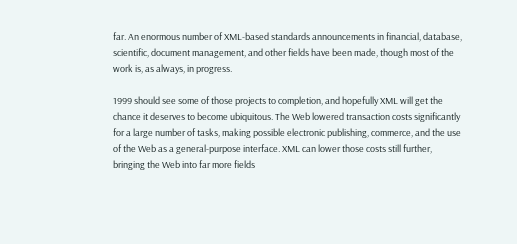far. An enormous number of XML-based standards announcements in financial, database, scientific, document management, and other fields have been made, though most of the work is, as always, in progress.

1999 should see some of those projects to completion, and hopefully XML will get the chance it deserves to become ubiquitous. The Web lowered transaction costs significantly for a large number of tasks, making possible electronic publishing, commerce, and the use of the Web as a general-purpose interface. XML can lower those costs still further, bringing the Web into far more fields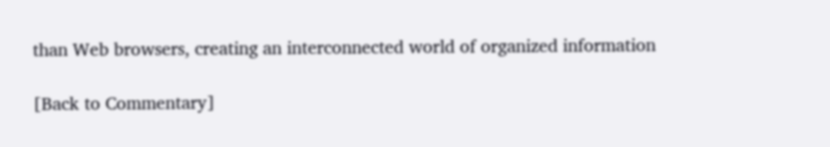than Web browsers, creating an interconnected world of organized information

[Back to Commentary]